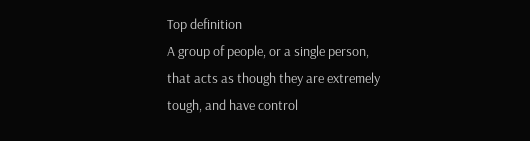Top definition
A group of people, or a single person, that acts as though they are extremely tough, and have control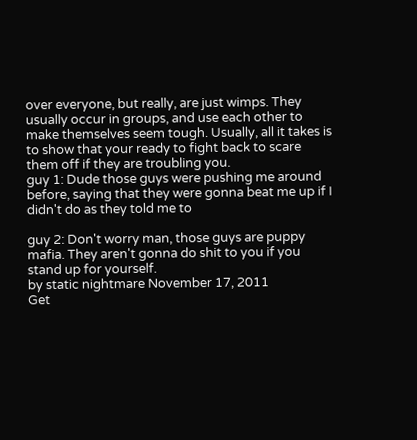over everyone, but really, are just wimps. They usually occur in groups, and use each other to make themselves seem tough. Usually, all it takes is to show that your ready to fight back to scare them off if they are troubling you.
guy 1: Dude those guys were pushing me around before, saying that they were gonna beat me up if I didn't do as they told me to

guy 2: Don't worry man, those guys are puppy mafia. They aren't gonna do shit to you if you stand up for yourself.
by static nightmare November 17, 2011
Get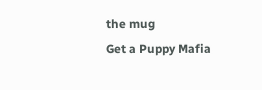the mug
Get a Puppy Mafia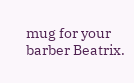mug for your barber Beatrix.